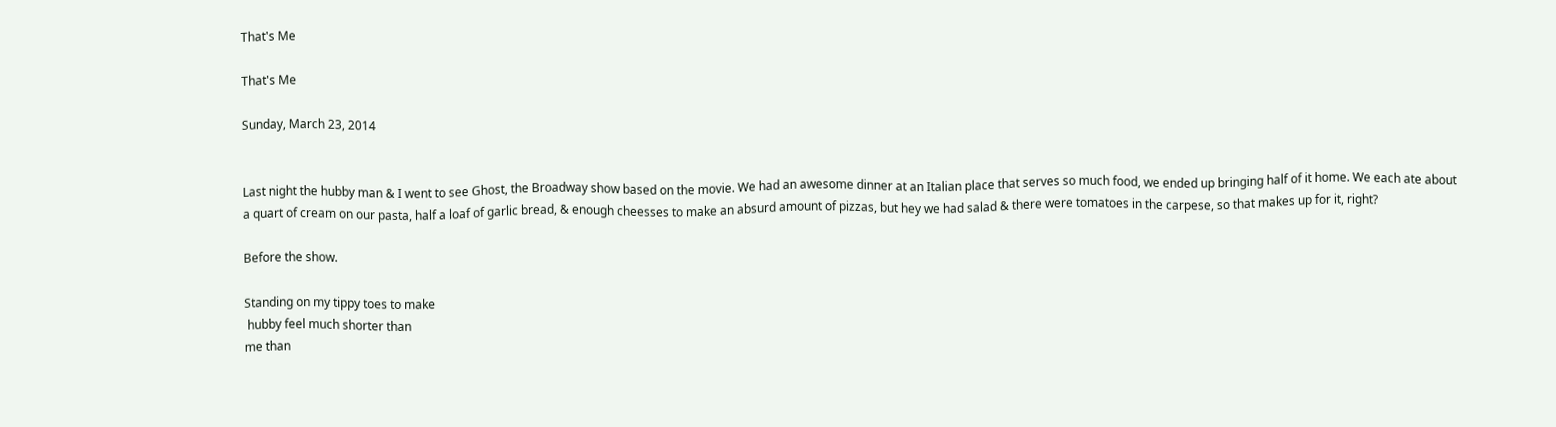That's Me

That's Me

Sunday, March 23, 2014


Last night the hubby man & I went to see Ghost, the Broadway show based on the movie. We had an awesome dinner at an Italian place that serves so much food, we ended up bringing half of it home. We each ate about a quart of cream on our pasta, half a loaf of garlic bread, & enough cheesses to make an absurd amount of pizzas, but hey we had salad & there were tomatoes in the carpese, so that makes up for it, right?

Before the show.

Standing on my tippy toes to make
 hubby feel much shorter than
me than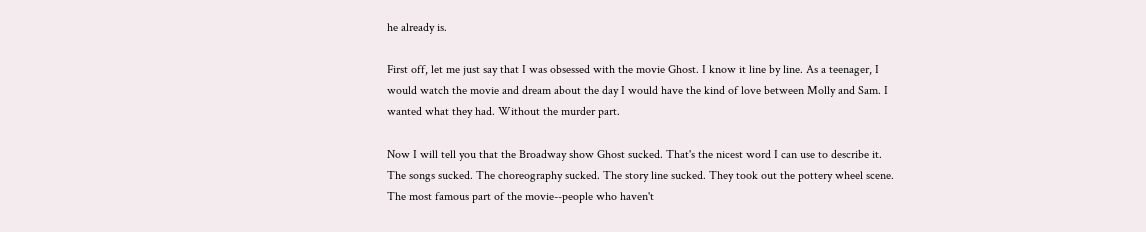he already is.

First off, let me just say that I was obsessed with the movie Ghost. I know it line by line. As a teenager, I would watch the movie and dream about the day I would have the kind of love between Molly and Sam. I wanted what they had. Without the murder part.

Now I will tell you that the Broadway show Ghost sucked. That's the nicest word I can use to describe it. The songs sucked. The choreography sucked. The story line sucked. They took out the pottery wheel scene. The most famous part of the movie--people who haven't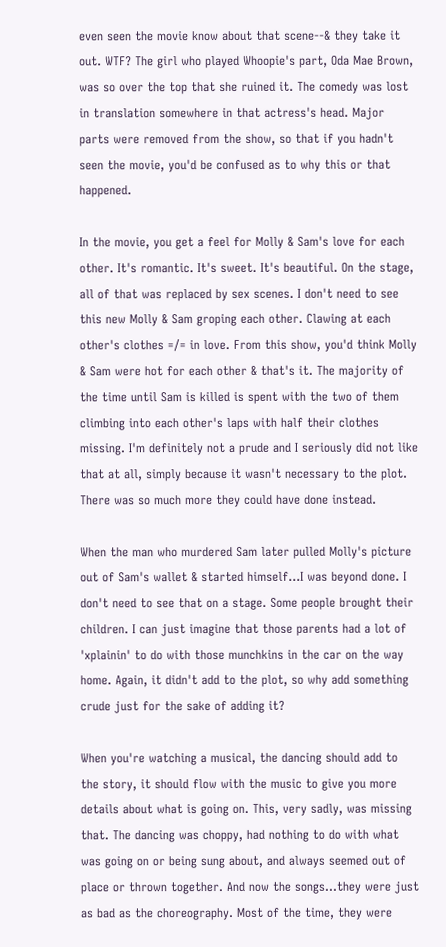even seen the movie know about that scene--& they take it out. WTF? The girl who played Whoopie's part, Oda Mae Brown, was so over the top that she ruined it. The comedy was lost in translation somewhere in that actress's head. Major parts were removed from the show, so that if you hadn't seen the movie, you'd be confused as to why this or that happened.

In the movie, you get a feel for Molly & Sam's love for each other. It's romantic. It's sweet. It's beautiful. On the stage, all of that was replaced by sex scenes. I don't need to see this new Molly & Sam groping each other. Clawing at each other's clothes =/= in love. From this show, you'd think Molly & Sam were hot for each other & that's it. The majority of the time until Sam is killed is spent with the two of them climbing into each other's laps with half their clothes missing. I'm definitely not a prude and I seriously did not like that at all, simply because it wasn't necessary to the plot. There was so much more they could have done instead.

When the man who murdered Sam later pulled Molly's picture out of Sam's wallet & started himself...I was beyond done. I don't need to see that on a stage. Some people brought their children. I can just imagine that those parents had a lot of 'xplainin' to do with those munchkins in the car on the way home. Again, it didn't add to the plot, so why add something crude just for the sake of adding it?

When you're watching a musical, the dancing should add to the story, it should flow with the music to give you more details about what is going on. This, very sadly, was missing that. The dancing was choppy, had nothing to do with what was going on or being sung about, and always seemed out of place or thrown together. And now the songs...they were just as bad as the choreography. Most of the time, they were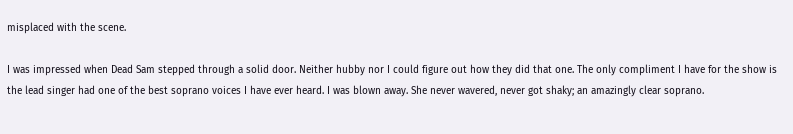misplaced with the scene.

I was impressed when Dead Sam stepped through a solid door. Neither hubby nor I could figure out how they did that one. The only compliment I have for the show is the lead singer had one of the best soprano voices I have ever heard. I was blown away. She never wavered, never got shaky; an amazingly clear soprano.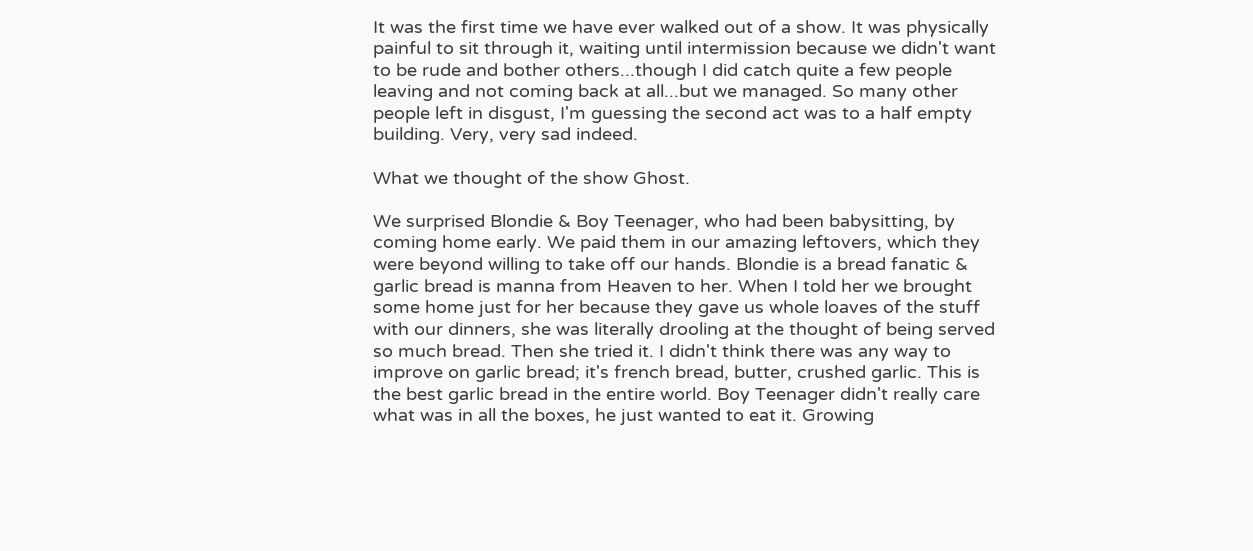It was the first time we have ever walked out of a show. It was physically painful to sit through it, waiting until intermission because we didn't want to be rude and bother others...though I did catch quite a few people leaving and not coming back at all...but we managed. So many other people left in disgust, I'm guessing the second act was to a half empty building. Very, very sad indeed.

What we thought of the show Ghost.

We surprised Blondie & Boy Teenager, who had been babysitting, by coming home early. We paid them in our amazing leftovers, which they were beyond willing to take off our hands. Blondie is a bread fanatic & garlic bread is manna from Heaven to her. When I told her we brought some home just for her because they gave us whole loaves of the stuff with our dinners, she was literally drooling at the thought of being served so much bread. Then she tried it. I didn't think there was any way to improve on garlic bread; it's french bread, butter, crushed garlic. This is the best garlic bread in the entire world. Boy Teenager didn't really care what was in all the boxes, he just wanted to eat it. Growing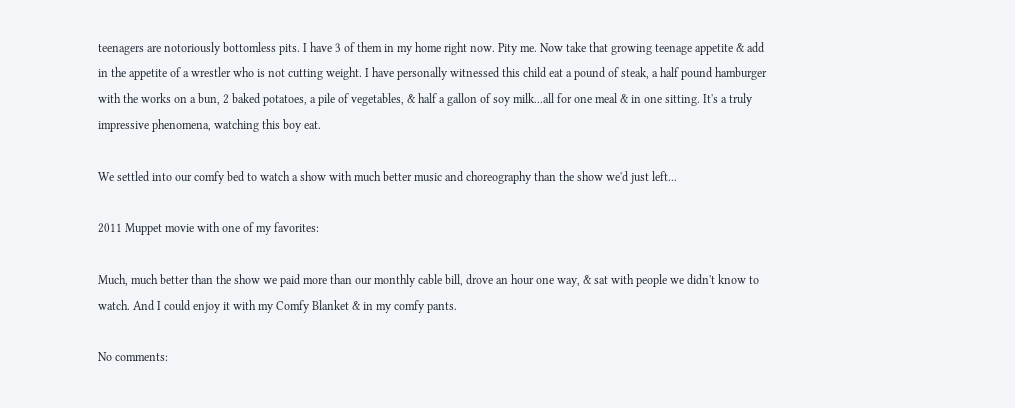teenagers are notoriously bottomless pits. I have 3 of them in my home right now. Pity me. Now take that growing teenage appetite & add in the appetite of a wrestler who is not cutting weight. I have personally witnessed this child eat a pound of steak, a half pound hamburger with the works on a bun, 2 baked potatoes, a pile of vegetables, & half a gallon of soy milk...all for one meal & in one sitting. It's a truly impressive phenomena, watching this boy eat.

We settled into our comfy bed to watch a show with much better music and choreography than the show we'd just left...

2011 Muppet movie with one of my favorites:

Much, much better than the show we paid more than our monthly cable bill, drove an hour one way, & sat with people we didn't know to watch. And I could enjoy it with my Comfy Blanket & in my comfy pants.

No comments: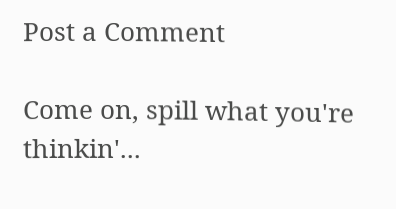Post a Comment

Come on, spill what you're thinkin'...